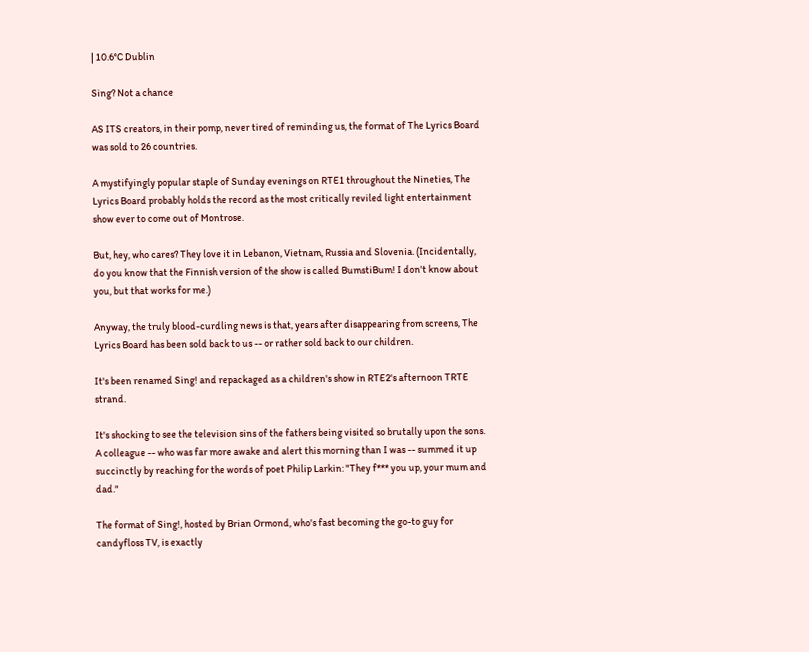| 10.6°C Dublin

Sing? Not a chance

AS ITS creators, in their pomp, never tired of reminding us, the format of The Lyrics Board was sold to 26 countries.

A mystifyingly popular staple of Sunday evenings on RTE1 throughout the Nineties, The Lyrics Board probably holds the record as the most critically reviled light entertainment show ever to come out of Montrose.

But, hey, who cares? They love it in Lebanon, Vietnam, Russia and Slovenia. (Incidentally, do you know that the Finnish version of the show is called BumstiBum! I don't know about you, but that works for me.)

Anyway, the truly blood-curdling news is that, years after disappearing from screens, The Lyrics Board has been sold back to us -- or rather sold back to our children.

It's been renamed Sing! and repackaged as a children's show in RTE2's afternoon TRTE strand.

It's shocking to see the television sins of the fathers being visited so brutally upon the sons. A colleague -- who was far more awake and alert this morning than I was -- summed it up succinctly by reaching for the words of poet Philip Larkin: "They f*** you up, your mum and dad."

The format of Sing!, hosted by Brian Ormond, who's fast becoming the go-to guy for candyfloss TV, is exactly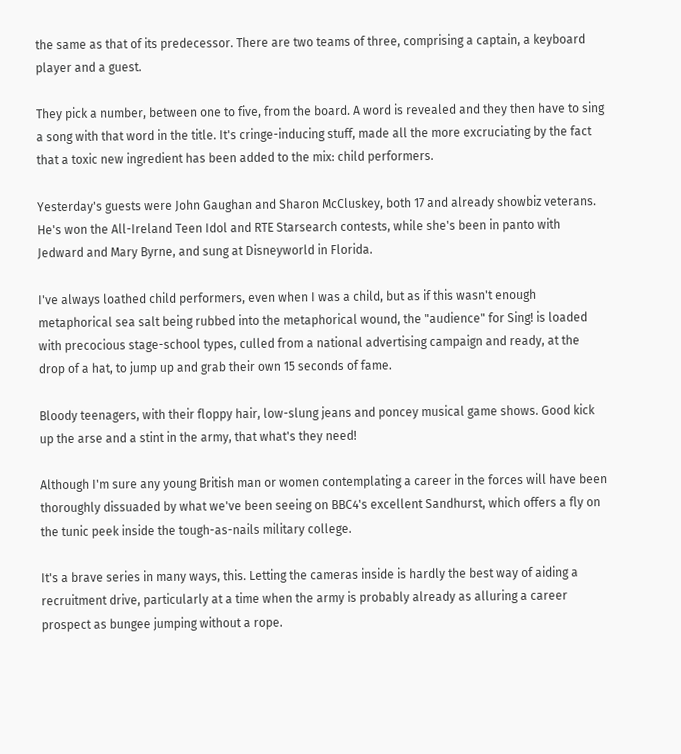the same as that of its predecessor. There are two teams of three, comprising a captain, a keyboard player and a guest.

They pick a number, between one to five, from the board. A word is revealed and they then have to sing a song with that word in the title. It's cringe-inducing stuff, made all the more excruciating by the fact that a toxic new ingredient has been added to the mix: child performers.

Yesterday's guests were John Gaughan and Sharon McCluskey, both 17 and already showbiz veterans. He's won the All-Ireland Teen Idol and RTE Starsearch contests, while she's been in panto with Jedward and Mary Byrne, and sung at Disneyworld in Florida.

I've always loathed child performers, even when I was a child, but as if this wasn't enough metaphorical sea salt being rubbed into the metaphorical wound, the "audience" for Sing! is loaded with precocious stage-school types, culled from a national advertising campaign and ready, at the drop of a hat, to jump up and grab their own 15 seconds of fame.

Bloody teenagers, with their floppy hair, low-slung jeans and poncey musical game shows. Good kick up the arse and a stint in the army, that what's they need!

Although I'm sure any young British man or women contemplating a career in the forces will have been thoroughly dissuaded by what we've been seeing on BBC4's excellent Sandhurst, which offers a fly on the tunic peek inside the tough-as-nails military college.

It's a brave series in many ways, this. Letting the cameras inside is hardly the best way of aiding a recruitment drive, particularly at a time when the army is probably already as alluring a career prospect as bungee jumping without a rope.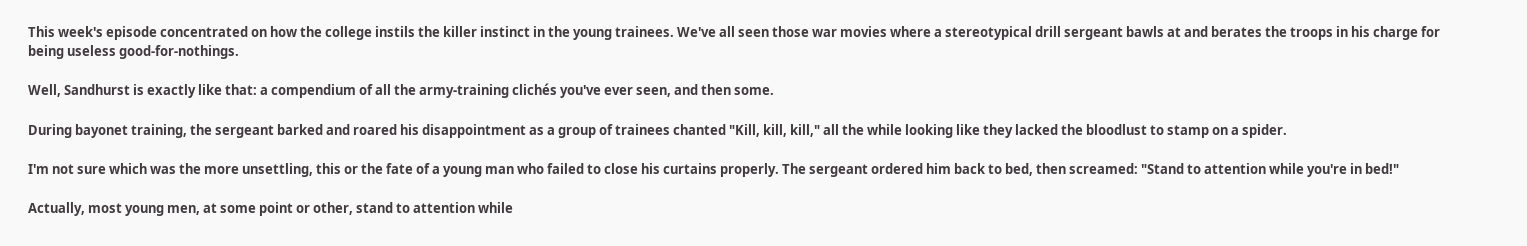This week's episode concentrated on how the college instils the killer instinct in the young trainees. We've all seen those war movies where a stereotypical drill sergeant bawls at and berates the troops in his charge for being useless good-for-nothings.

Well, Sandhurst is exactly like that: a compendium of all the army-training clichés you've ever seen, and then some.

During bayonet training, the sergeant barked and roared his disappointment as a group of trainees chanted "Kill, kill, kill," all the while looking like they lacked the bloodlust to stamp on a spider.

I'm not sure which was the more unsettling, this or the fate of a young man who failed to close his curtains properly. The sergeant ordered him back to bed, then screamed: "Stand to attention while you're in bed!"

Actually, most young men, at some point or other, stand to attention while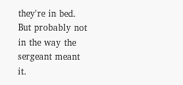they're in bed. But probably not in the way the sergeant meant it.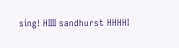sing! HIIII sandhurst HHHHI